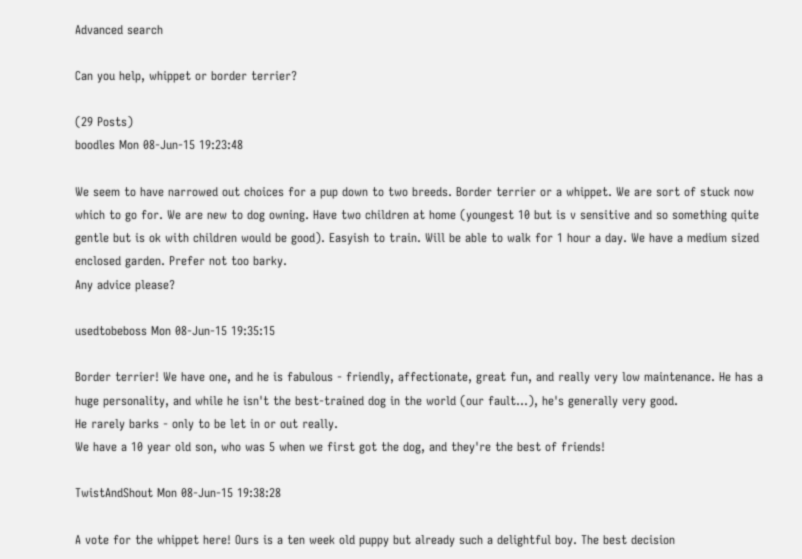Advanced search

Can you help, whippet or border terrier?

(29 Posts)
boodles Mon 08-Jun-15 19:23:48

We seem to have narrowed out choices for a pup down to two breeds. Border terrier or a whippet. We are sort of stuck now which to go for. We are new to dog owning. Have two children at home (youngest 10 but is v sensitive and so something quite gentle but is ok with children would be good). Easyish to train. Will be able to walk for 1 hour a day. We have a medium sized enclosed garden. Prefer not too barky.
Any advice please?

usedtobeboss Mon 08-Jun-15 19:35:15

Border terrier! We have one, and he is fabulous - friendly, affectionate, great fun, and really very low maintenance. He has a huge personality, and while he isn't the best-trained dog in the world (our fault...), he's generally very good.
He rarely barks - only to be let in or out really.
We have a 10 year old son, who was 5 when we first got the dog, and they're the best of friends!

TwistAndShout Mon 08-Jun-15 19:38:28

A vote for the whippet here! Ours is a ten week old puppy but already such a delightful boy. The best decision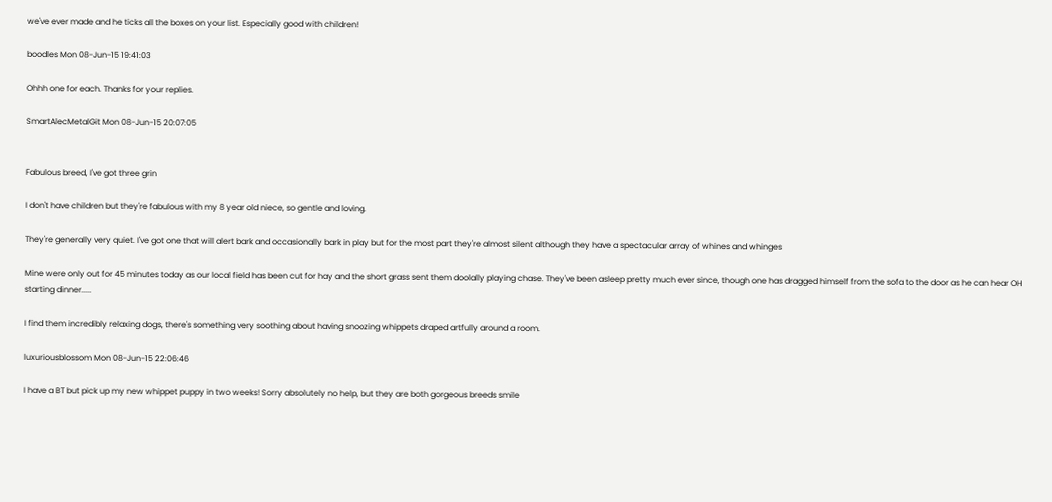we've ever made and he ticks all the boxes on your list. Especially good with children!

boodles Mon 08-Jun-15 19:41:03

Ohhh one for each. Thanks for your replies.

SmartAlecMetalGit Mon 08-Jun-15 20:07:05


Fabulous breed, I've got three grin

I don't have children but they're fabulous with my 8 year old niece, so gentle and loving.

They're generally very quiet. I've got one that will alert bark and occasionally bark in play but for the most part they're almost silent although they have a spectacular array of whines and whinges

Mine were only out for 45 minutes today as our local field has been cut for hay and the short grass sent them doolally playing chase. They've been asleep pretty much ever since, though one has dragged himself from the sofa to the door as he can hear OH starting dinner.....

I find them incredibly relaxing dogs, there's something very soothing about having snoozing whippets draped artfully around a room.

luxuriousblossom Mon 08-Jun-15 22:06:46

I have a BT but pick up my new whippet puppy in two weeks! Sorry absolutely no help, but they are both gorgeous breeds smile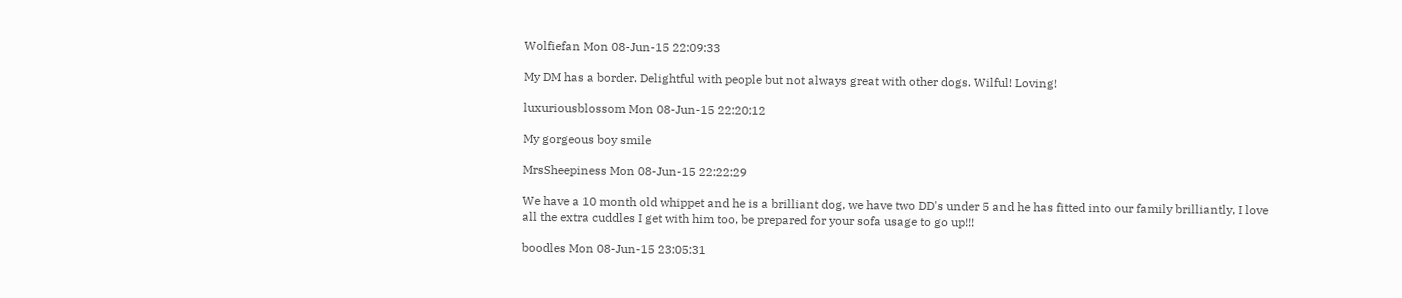Wolfiefan Mon 08-Jun-15 22:09:33

My DM has a border. Delightful with people but not always great with other dogs. Wilful! Loving!

luxuriousblossom Mon 08-Jun-15 22:20:12

My gorgeous boy smile

MrsSheepiness Mon 08-Jun-15 22:22:29

We have a 10 month old whippet and he is a brilliant dog, we have two DD's under 5 and he has fitted into our family brilliantly, I love all the extra cuddles I get with him too, be prepared for your sofa usage to go up!!!

boodles Mon 08-Jun-15 23:05:31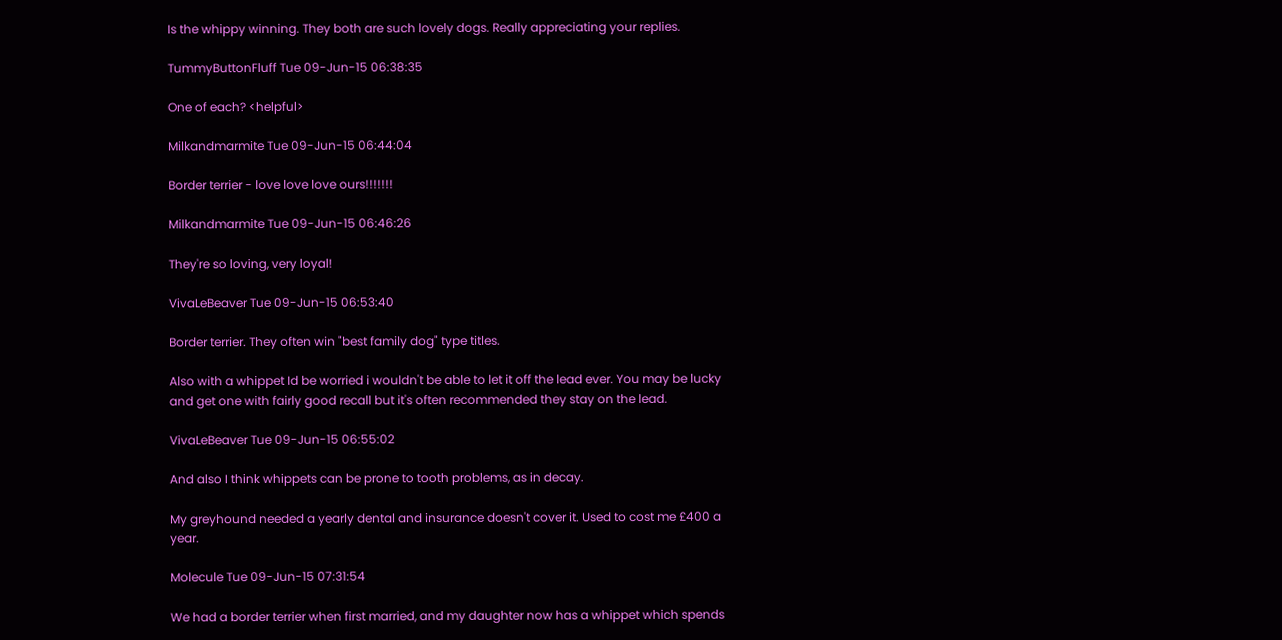Is the whippy winning. They both are such lovely dogs. Really appreciating your replies.

TummyButtonFluff Tue 09-Jun-15 06:38:35

One of each? <helpful>

Milkandmarmite Tue 09-Jun-15 06:44:04

Border terrier - love love love ours!!!!!!!

Milkandmarmite Tue 09-Jun-15 06:46:26

They're so loving, very loyal!

VivaLeBeaver Tue 09-Jun-15 06:53:40

Border terrier. They often win "best family dog" type titles.

Also with a whippet Id be worried i wouldn't be able to let it off the lead ever. You may be lucky and get one with fairly good recall but it's often recommended they stay on the lead.

VivaLeBeaver Tue 09-Jun-15 06:55:02

And also I think whippets can be prone to tooth problems, as in decay.

My greyhound needed a yearly dental and insurance doesn't cover it. Used to cost me £400 a year.

Molecule Tue 09-Jun-15 07:31:54

We had a border terrier when first married, and my daughter now has a whippet which spends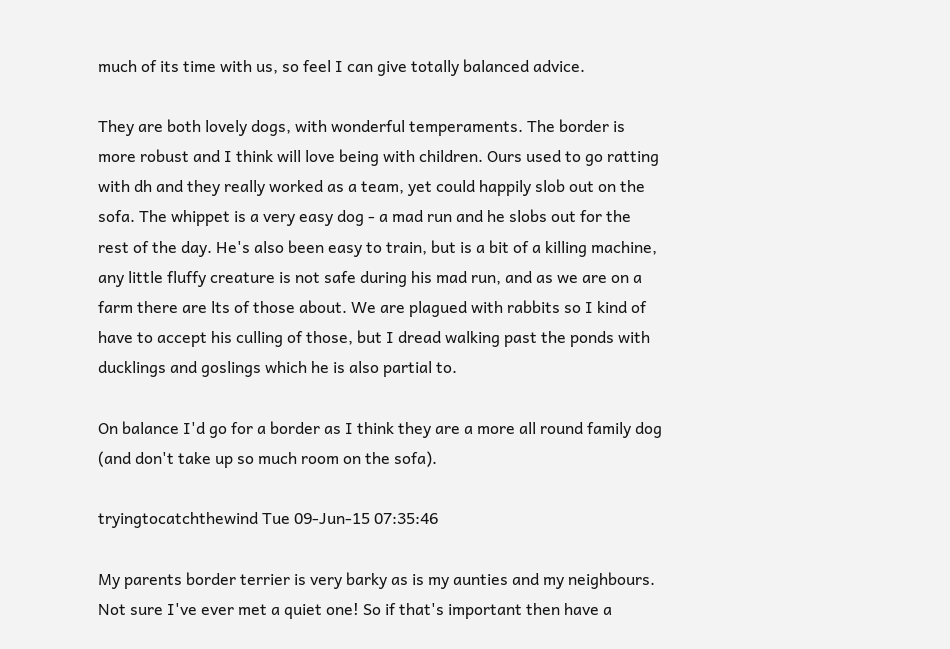much of its time with us, so feel I can give totally balanced advice.

They are both lovely dogs, with wonderful temperaments. The border is more robust and I think will love being with children. Ours used to go ratting with dh and they really worked as a team, yet could happily slob out on the sofa. The whippet is a very easy dog - a mad run and he slobs out for the rest of the day. He's also been easy to train, but is a bit of a killing machine, any little fluffy creature is not safe during his mad run, and as we are on a farm there are lts of those about. We are plagued with rabbits so I kind of have to accept his culling of those, but I dread walking past the ponds with ducklings and goslings which he is also partial to.

On balance I'd go for a border as I think they are a more all round family dog (and don't take up so much room on the sofa).

tryingtocatchthewind Tue 09-Jun-15 07:35:46

My parents border terrier is very barky as is my aunties and my neighbours. Not sure I've ever met a quiet one! So if that's important then have a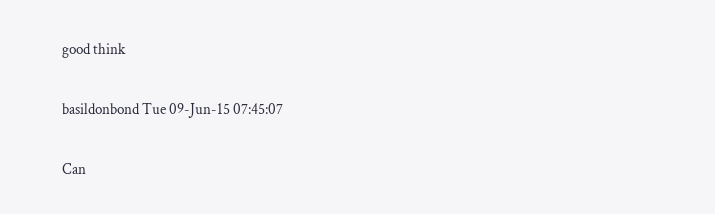good think

basildonbond Tue 09-Jun-15 07:45:07

Can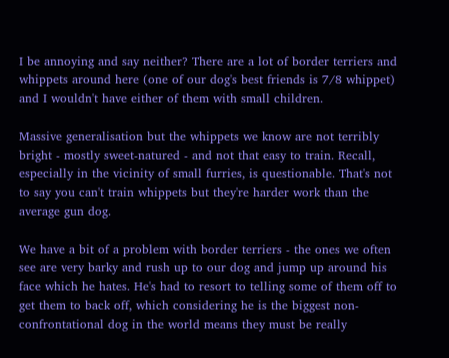I be annoying and say neither? There are a lot of border terriers and whippets around here (one of our dog's best friends is 7/8 whippet) and I wouldn't have either of them with small children.

Massive generalisation but the whippets we know are not terribly bright - mostly sweet-natured - and not that easy to train. Recall, especially in the vicinity of small furries, is questionable. That's not to say you can't train whippets but they're harder work than the average gun dog.

We have a bit of a problem with border terriers - the ones we often see are very barky and rush up to our dog and jump up around his face which he hates. He's had to resort to telling some of them off to get them to back off, which considering he is the biggest non-confrontational dog in the world means they must be really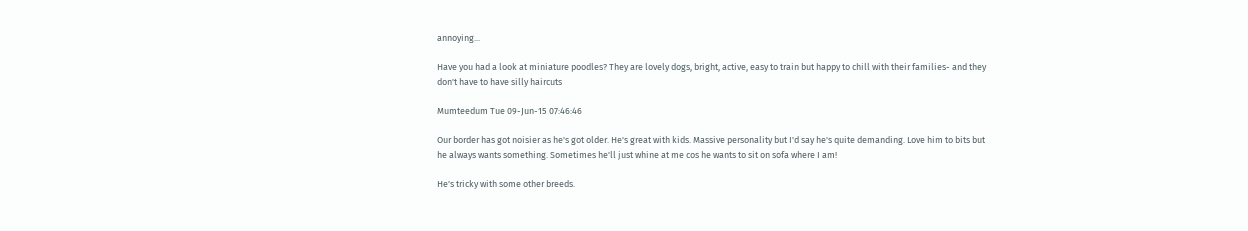annoying...

Have you had a look at miniature poodles? They are lovely dogs, bright, active, easy to train but happy to chill with their families- and they don't have to have silly haircuts

Mumteedum Tue 09-Jun-15 07:46:46

Our border has got noisier as he's got older. He's great with kids. Massive personality but I'd say he's quite demanding. Love him to bits but he always wants something. Sometimes he'll just whine at me cos he wants to sit on sofa where I am!

He's tricky with some other breeds.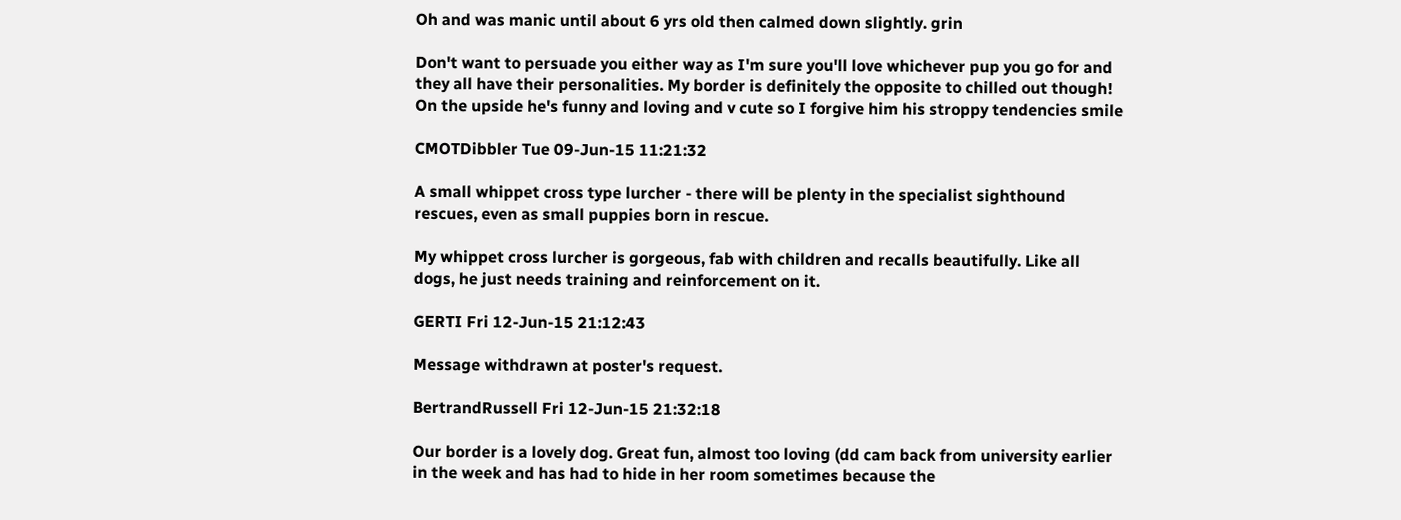Oh and was manic until about 6 yrs old then calmed down slightly. grin

Don't want to persuade you either way as I'm sure you'll love whichever pup you go for and they all have their personalities. My border is definitely the opposite to chilled out though! On the upside he's funny and loving and v cute so I forgive him his stroppy tendencies smile

CMOTDibbler Tue 09-Jun-15 11:21:32

A small whippet cross type lurcher - there will be plenty in the specialist sighthound rescues, even as small puppies born in rescue.

My whippet cross lurcher is gorgeous, fab with children and recalls beautifully. Like all dogs, he just needs training and reinforcement on it.

GERTI Fri 12-Jun-15 21:12:43

Message withdrawn at poster's request.

BertrandRussell Fri 12-Jun-15 21:32:18

Our border is a lovely dog. Great fun, almost too loving (dd cam back from university earlier in the week and has had to hide in her room sometimes because the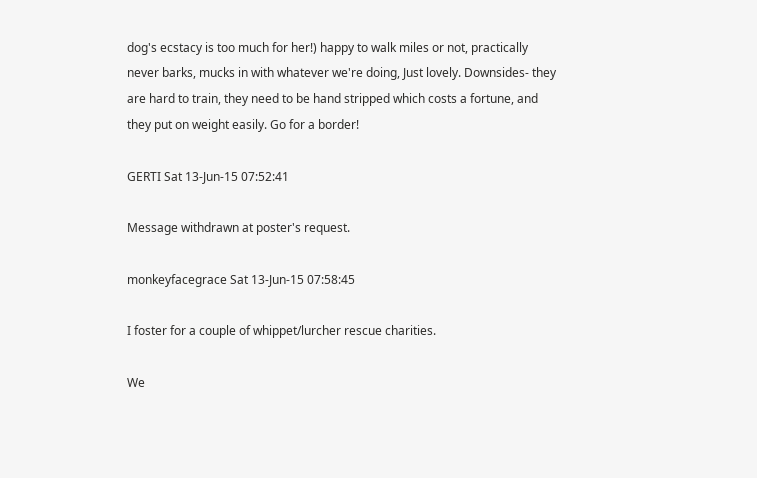dog's ecstacy is too much for her!) happy to walk miles or not, practically never barks, mucks in with whatever we're doing, Just lovely. Downsides- they are hard to train, they need to be hand stripped which costs a fortune, and they put on weight easily. Go for a border!

GERTI Sat 13-Jun-15 07:52:41

Message withdrawn at poster's request.

monkeyfacegrace Sat 13-Jun-15 07:58:45

I foster for a couple of whippet/lurcher rescue charities.

We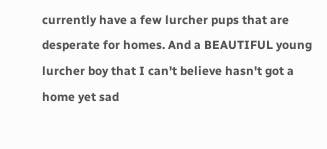currently have a few lurcher pups that are desperate for homes. And a BEAUTIFUL young lurcher boy that I can't believe hasn't got a home yet sad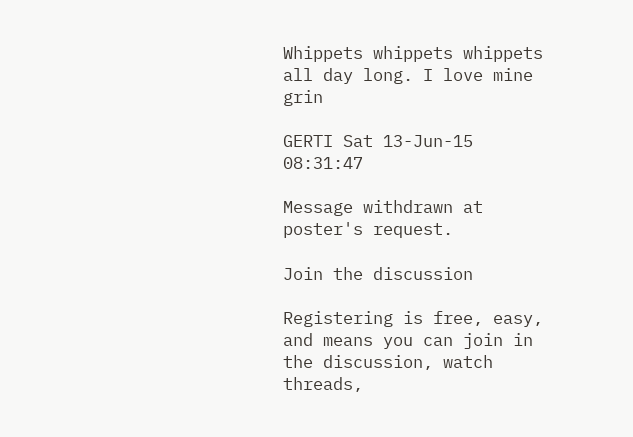Whippets whippets whippets all day long. I love mine grin

GERTI Sat 13-Jun-15 08:31:47

Message withdrawn at poster's request.

Join the discussion

Registering is free, easy, and means you can join in the discussion, watch threads,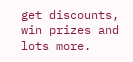get discounts, win prizes and lots more.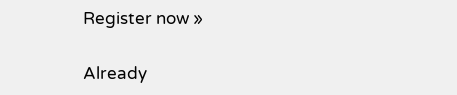Register now »

Already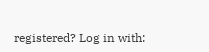registered? Log in with: